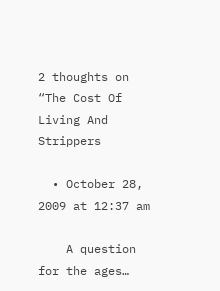2 thoughts on “The Cost Of Living And Strippers

  • October 28, 2009 at 12:37 am

    A question for the ages…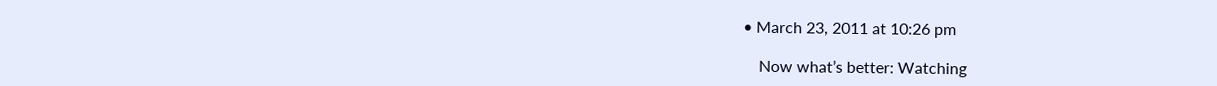• March 23, 2011 at 10:26 pm

    Now what’s better: Watching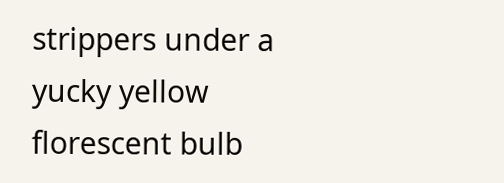strippers under a yucky yellow florescent bulb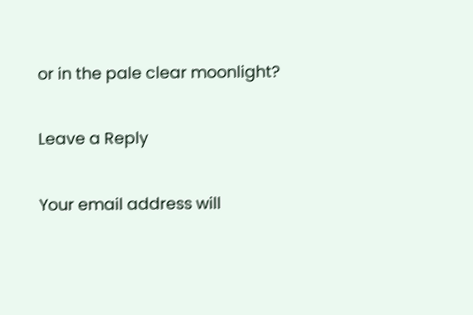or in the pale clear moonlight?

Leave a Reply

Your email address will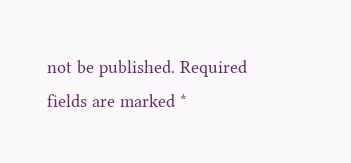not be published. Required fields are marked *